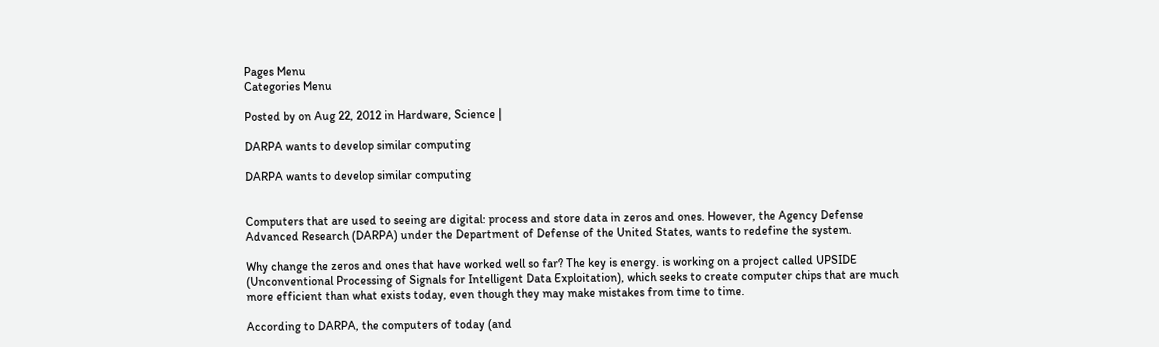Pages Menu
Categories Menu

Posted by on Aug 22, 2012 in Hardware, Science |

DARPA wants to develop similar computing

DARPA wants to develop similar computing


Computers that are used to seeing are digital: process and store data in zeros and ones. However, the Agency Defense Advanced Research (DARPA) under the Department of Defense of the United States, wants to redefine the system.

Why change the zeros and ones that have worked well so far? The key is energy. is working on a project called UPSIDE (Unconventional Processing of Signals for Intelligent Data Exploitation), which seeks to create computer chips that are much more efficient than what exists today, even though they may make mistakes from time to time.

According to DARPA, the computers of today (and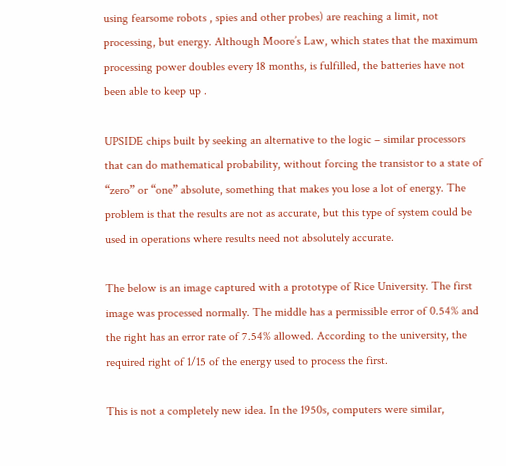using fearsome robots , spies and other probes) are reaching a limit, not processing, but energy. Although Moore’s Law, which states that the maximum processing power doubles every 18 months, is fulfilled, the batteries have not been able to keep up .

UPSIDE chips built by seeking an alternative to the logic – similar processors that can do mathematical probability, without forcing the transistor to a state of “zero” or “one” absolute, something that makes you lose a lot of energy. The problem is that the results are not as accurate, but this type of system could be used in operations where results need not absolutely accurate.

The below is an image captured with a prototype of Rice University. The first image was processed normally. The middle has a permissible error of 0.54% and the right has an error rate of 7.54% allowed. According to the university, the required right of 1/15 of the energy used to process the first.

This is not a completely new idea. In the 1950s, computers were similar,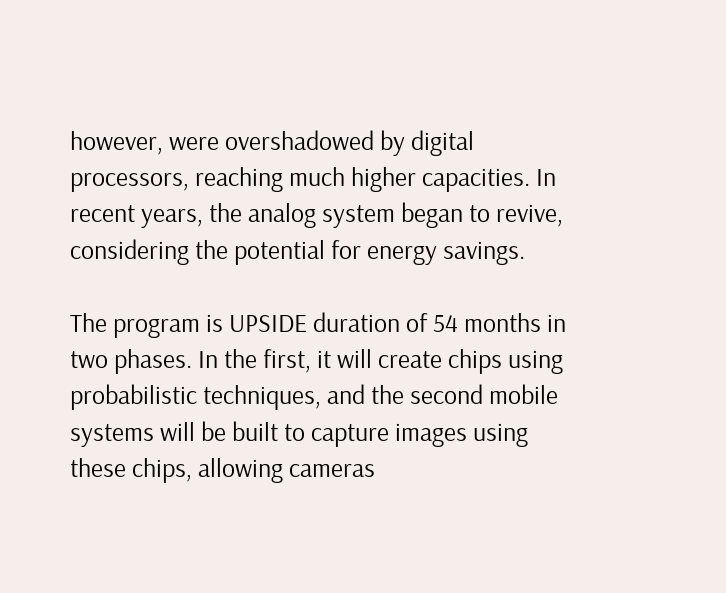however, were overshadowed by digital processors, reaching much higher capacities. In recent years, the analog system began to revive, considering the potential for energy savings.

The program is UPSIDE duration of 54 months in two phases. In the first, it will create chips using probabilistic techniques, and the second mobile systems will be built to capture images using these chips, allowing cameras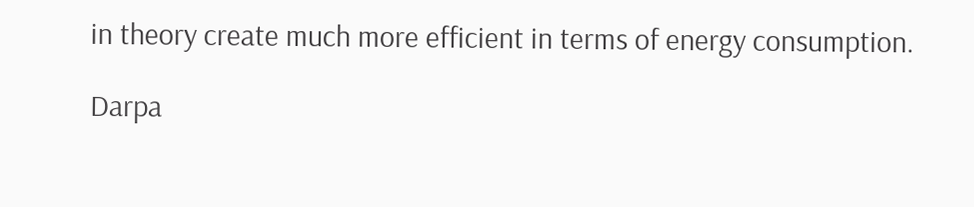in theory create much more efficient in terms of energy consumption.

Darpa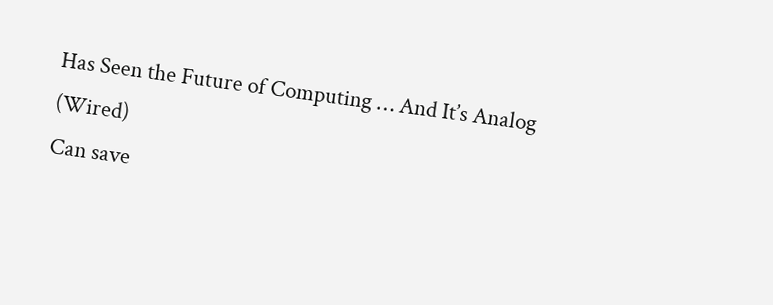Has Seen the Future of Computing … And It’s Analog (Wired)
Can save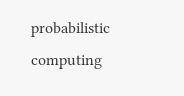probabilistic computing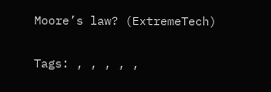Moore’s law? (ExtremeTech)

Tags: , , , , ,